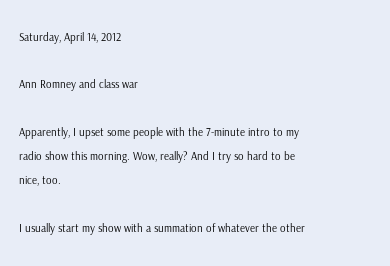Saturday, April 14, 2012

Ann Romney and class war

Apparently, I upset some people with the 7-minute intro to my radio show this morning. Wow, really? And I try so hard to be nice, too.

I usually start my show with a summation of whatever the other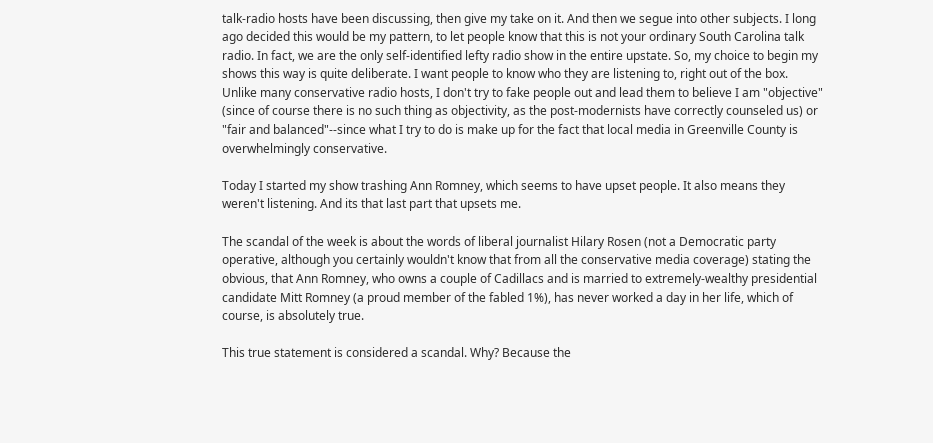talk-radio hosts have been discussing, then give my take on it. And then we segue into other subjects. I long ago decided this would be my pattern, to let people know that this is not your ordinary South Carolina talk radio. In fact, we are the only self-identified lefty radio show in the entire upstate. So, my choice to begin my shows this way is quite deliberate. I want people to know who they are listening to, right out of the box. Unlike many conservative radio hosts, I don't try to fake people out and lead them to believe I am "objective" (since of course there is no such thing as objectivity, as the post-modernists have correctly counseled us) or "fair and balanced"--since what I try to do is make up for the fact that local media in Greenville County is overwhelmingly conservative.

Today I started my show trashing Ann Romney, which seems to have upset people. It also means they weren't listening. And its that last part that upsets me.

The scandal of the week is about the words of liberal journalist Hilary Rosen (not a Democratic party operative, although you certainly wouldn't know that from all the conservative media coverage) stating the obvious, that Ann Romney, who owns a couple of Cadillacs and is married to extremely-wealthy presidential candidate Mitt Romney (a proud member of the fabled 1%), has never worked a day in her life, which of course, is absolutely true.

This true statement is considered a scandal. Why? Because the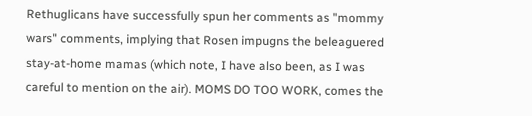Rethuglicans have successfully spun her comments as "mommy wars" comments, implying that Rosen impugns the beleaguered stay-at-home mamas (which note, I have also been, as I was careful to mention on the air). MOMS DO TOO WORK, comes the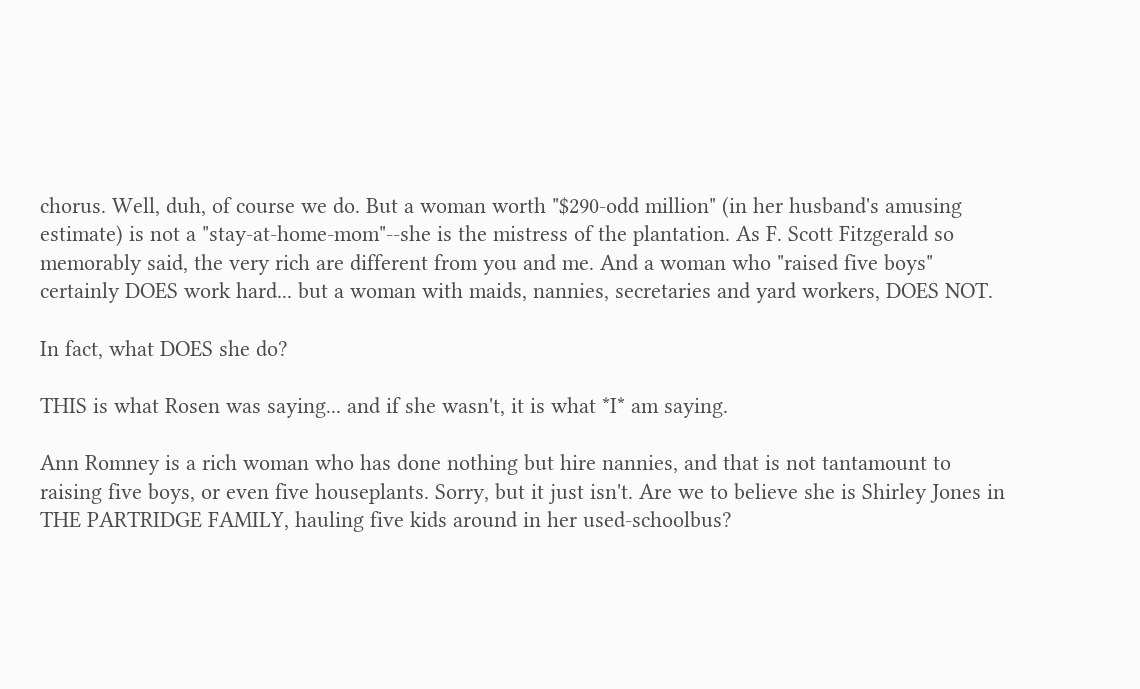chorus. Well, duh, of course we do. But a woman worth "$290-odd million" (in her husband's amusing estimate) is not a "stay-at-home-mom"--she is the mistress of the plantation. As F. Scott Fitzgerald so memorably said, the very rich are different from you and me. And a woman who "raised five boys" certainly DOES work hard... but a woman with maids, nannies, secretaries and yard workers, DOES NOT.

In fact, what DOES she do?

THIS is what Rosen was saying... and if she wasn't, it is what *I* am saying.

Ann Romney is a rich woman who has done nothing but hire nannies, and that is not tantamount to raising five boys, or even five houseplants. Sorry, but it just isn't. Are we to believe she is Shirley Jones in THE PARTRIDGE FAMILY, hauling five kids around in her used-schoolbus?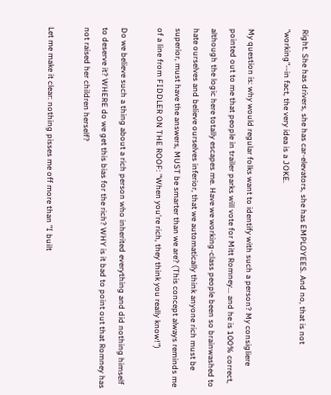Right. She has drivers, she has car-elevators, she has EMPLOYEES. And no, that is not "working"--in fact, the very idea is a JOKE.

My question is: why would regular folks want to identify with such a person? My consigliere pointed out to me that people in trailer parks will vote for Mitt Romney... and he is 100% correct, although the logic here totally escapes me. Have we working-class people been so brainwashed to hate ourselves and believe ourselves inferior, that we automatically think anyone rich must be superior, must have the answers, MUST be smarter than we are? (This concept always reminds me of a line from FIDDLER ON THE ROOF: "When you're rich, they think you really know!")

Do we believe such a thing about a rich person who inherited everything and did nothing himself to deserve it? WHERE do we get this bias for the rich? WHY is it bad to point out that Romney has not raised her children herself?

Let me make it clear: nothing pisses me off more than "I built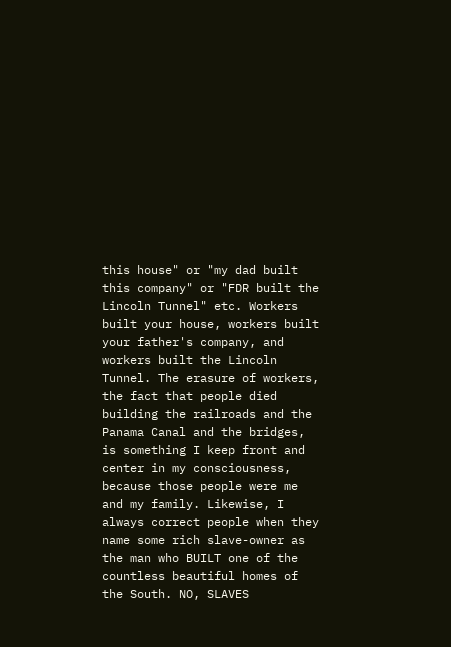this house" or "my dad built this company" or "FDR built the Lincoln Tunnel" etc. Workers built your house, workers built your father's company, and workers built the Lincoln Tunnel. The erasure of workers, the fact that people died building the railroads and the Panama Canal and the bridges, is something I keep front and center in my consciousness, because those people were me and my family. Likewise, I always correct people when they name some rich slave-owner as the man who BUILT one of the countless beautiful homes of the South. NO, SLAVES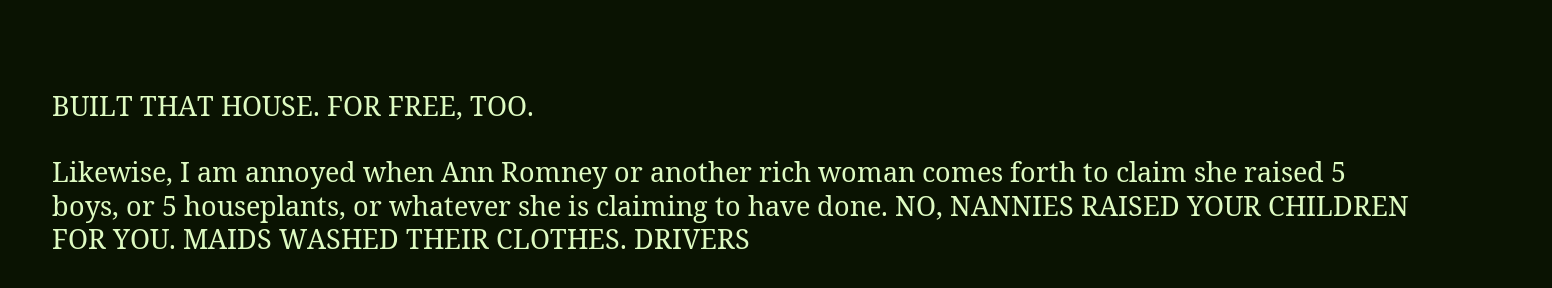BUILT THAT HOUSE. FOR FREE, TOO.

Likewise, I am annoyed when Ann Romney or another rich woman comes forth to claim she raised 5 boys, or 5 houseplants, or whatever she is claiming to have done. NO, NANNIES RAISED YOUR CHILDREN FOR YOU. MAIDS WASHED THEIR CLOTHES. DRIVERS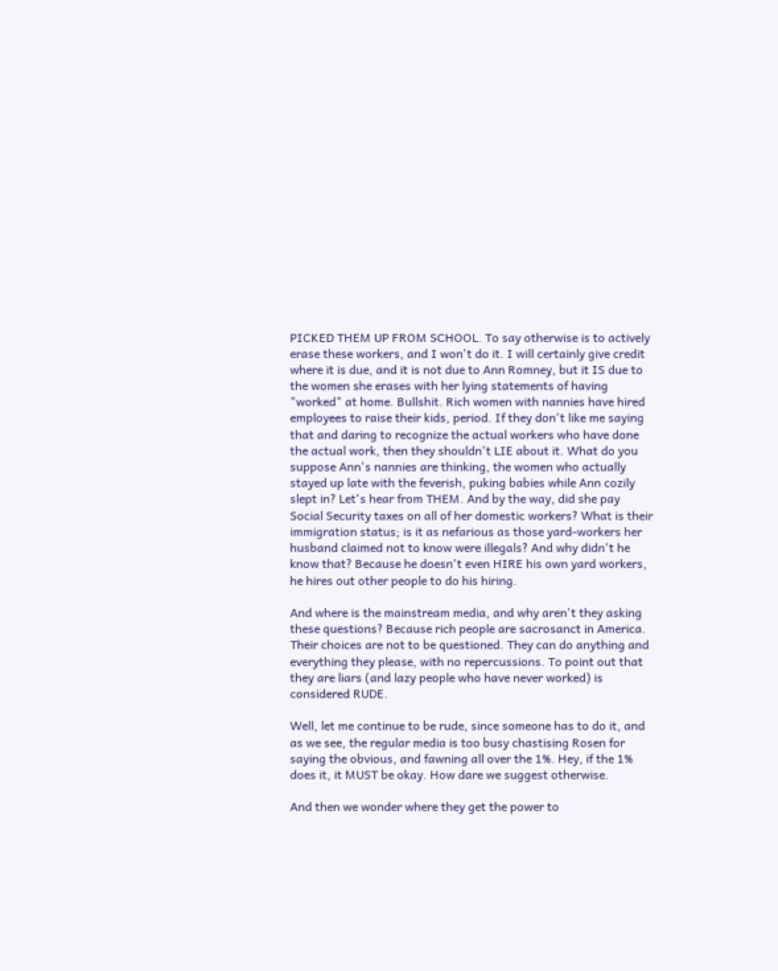PICKED THEM UP FROM SCHOOL. To say otherwise is to actively erase these workers, and I won't do it. I will certainly give credit where it is due, and it is not due to Ann Romney, but it IS due to the women she erases with her lying statements of having "worked" at home. Bullshit. Rich women with nannies have hired employees to raise their kids, period. If they don't like me saying that and daring to recognize the actual workers who have done the actual work, then they shouldn't LIE about it. What do you suppose Ann's nannies are thinking, the women who actually stayed up late with the feverish, puking babies while Ann cozily slept in? Let's hear from THEM. And by the way, did she pay Social Security taxes on all of her domestic workers? What is their immigration status; is it as nefarious as those yard-workers her husband claimed not to know were illegals? And why didn't he know that? Because he doesn't even HIRE his own yard workers, he hires out other people to do his hiring.

And where is the mainstream media, and why aren't they asking these questions? Because rich people are sacrosanct in America. Their choices are not to be questioned. They can do anything and everything they please, with no repercussions. To point out that they are liars (and lazy people who have never worked) is considered RUDE.

Well, let me continue to be rude, since someone has to do it, and as we see, the regular media is too busy chastising Rosen for saying the obvious, and fawning all over the 1%. Hey, if the 1% does it, it MUST be okay. How dare we suggest otherwise.

And then we wonder where they get the power to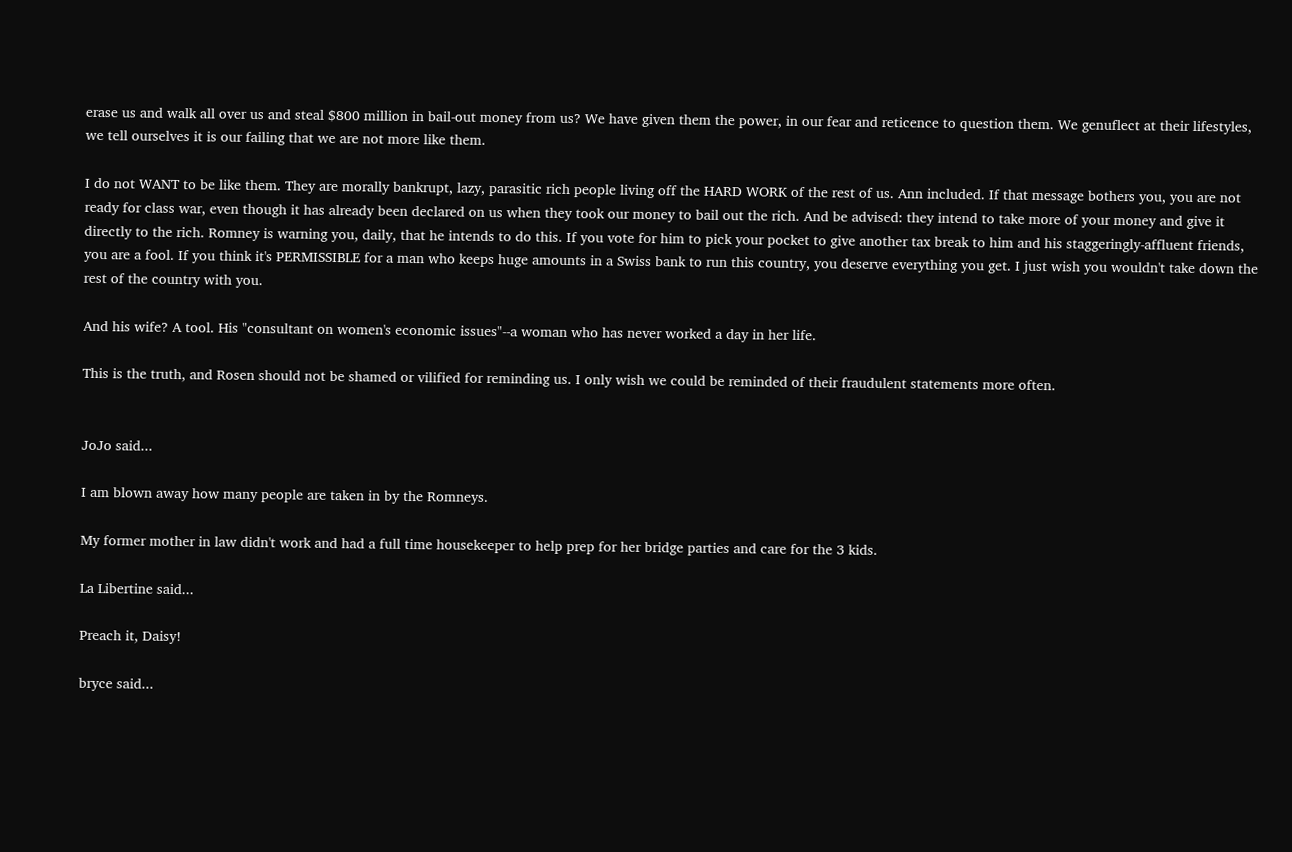erase us and walk all over us and steal $800 million in bail-out money from us? We have given them the power, in our fear and reticence to question them. We genuflect at their lifestyles, we tell ourselves it is our failing that we are not more like them.

I do not WANT to be like them. They are morally bankrupt, lazy, parasitic rich people living off the HARD WORK of the rest of us. Ann included. If that message bothers you, you are not ready for class war, even though it has already been declared on us when they took our money to bail out the rich. And be advised: they intend to take more of your money and give it directly to the rich. Romney is warning you, daily, that he intends to do this. If you vote for him to pick your pocket to give another tax break to him and his staggeringly-affluent friends, you are a fool. If you think it's PERMISSIBLE for a man who keeps huge amounts in a Swiss bank to run this country, you deserve everything you get. I just wish you wouldn't take down the rest of the country with you.

And his wife? A tool. His "consultant on women's economic issues"--a woman who has never worked a day in her life.

This is the truth, and Rosen should not be shamed or vilified for reminding us. I only wish we could be reminded of their fraudulent statements more often.


JoJo said...

I am blown away how many people are taken in by the Romneys.

My former mother in law didn't work and had a full time housekeeper to help prep for her bridge parties and care for the 3 kids.

La Libertine said...

Preach it, Daisy!

bryce said...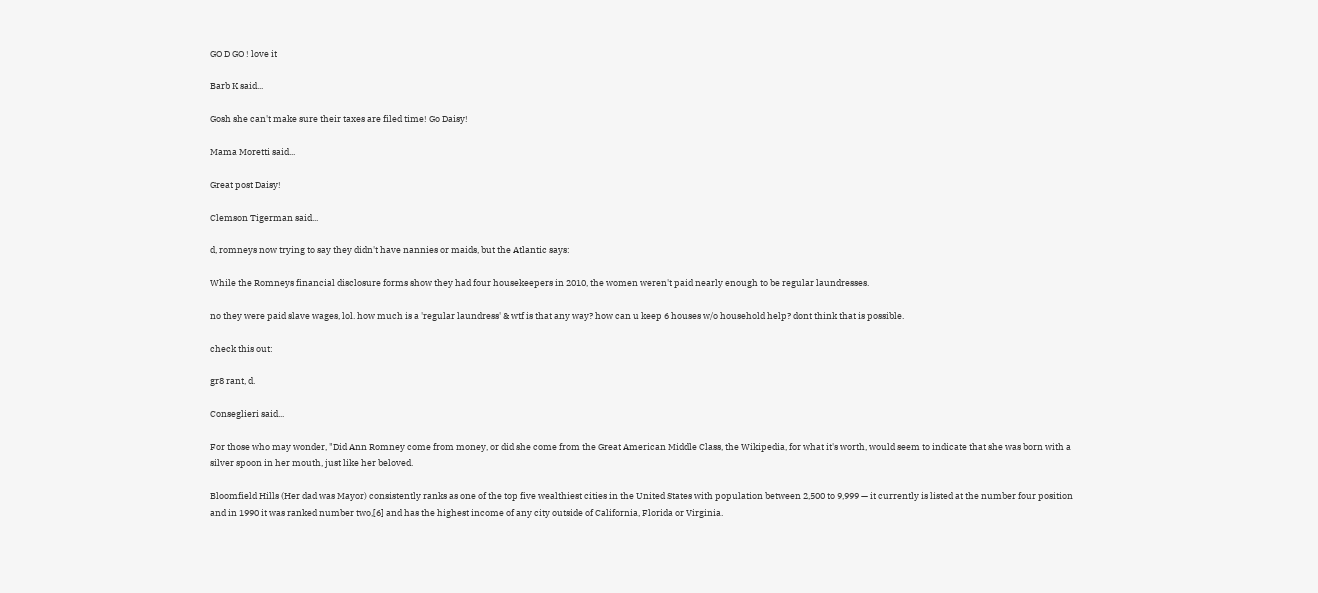GO D GO ! love it

Barb K said...

Gosh she can't make sure their taxes are filed time! Go Daisy!

Mama Moretti said...

Great post Daisy!

Clemson Tigerman said...

d, romneys now trying to say they didn't have nannies or maids, but the Atlantic says:

While the Romneys financial disclosure forms show they had four housekeepers in 2010, the women weren't paid nearly enough to be regular laundresses.

no they were paid slave wages, lol. how much is a 'regular laundress' & wtf is that any way? how can u keep 6 houses w/o household help? dont think that is possible.

check this out:

gr8 rant, d.

Conseglieri said...

For those who may wonder, "Did Ann Romney come from money, or did she come from the Great American Middle Class, the Wikipedia, for what it's worth, would seem to indicate that she was born with a silver spoon in her mouth, just like her beloved.

Bloomfield Hills (Her dad was Mayor) consistently ranks as one of the top five wealthiest cities in the United States with population between 2,500 to 9,999 — it currently is listed at the number four position and in 1990 it was ranked number two,[6] and has the highest income of any city outside of California, Florida or Virginia.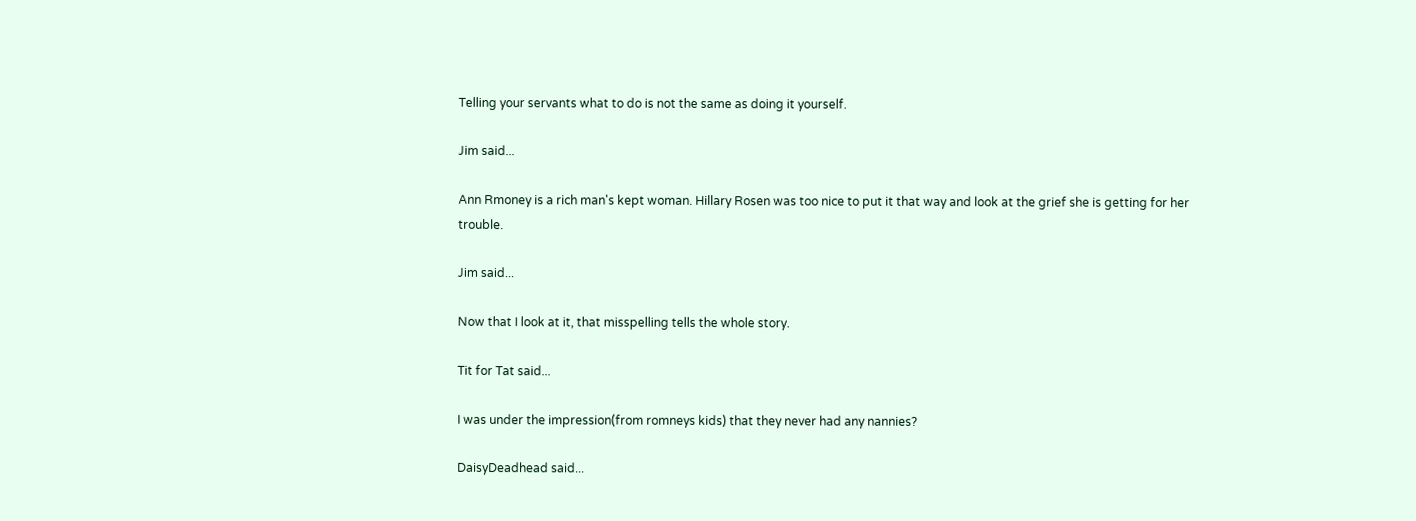Telling your servants what to do is not the same as doing it yourself.

Jim said...

Ann Rmoney is a rich man's kept woman. Hillary Rosen was too nice to put it that way and look at the grief she is getting for her trouble.

Jim said...

Now that I look at it, that misspelling tells the whole story.

Tit for Tat said...

I was under the impression(from romneys kids) that they never had any nannies?

DaisyDeadhead said...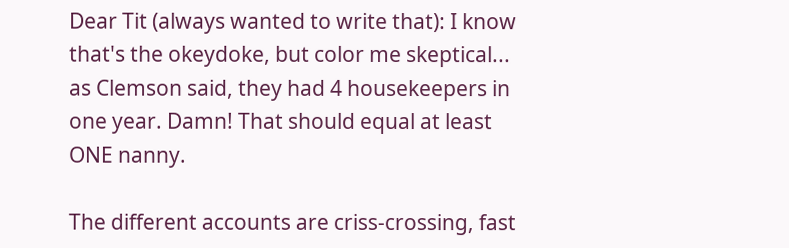Dear Tit (always wanted to write that): I know that's the okeydoke, but color me skeptical... as Clemson said, they had 4 housekeepers in one year. Damn! That should equal at least ONE nanny.

The different accounts are criss-crossing, fast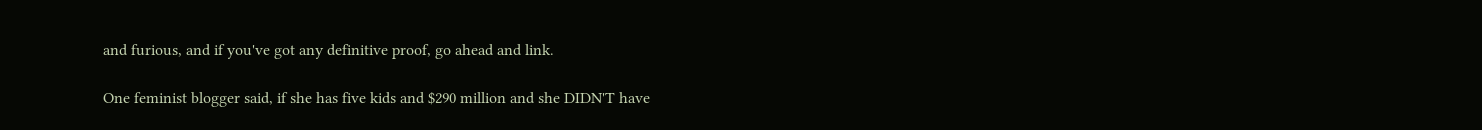and furious, and if you've got any definitive proof, go ahead and link.

One feminist blogger said, if she has five kids and $290 million and she DIDN'T have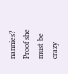nannies? Proof she must be crazy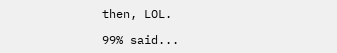then, LOL.

99% said...